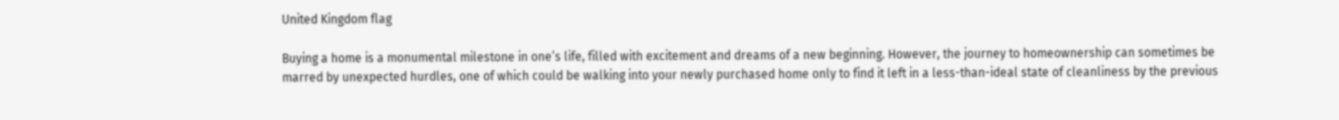United Kingdom flag

Buying a home is a monumental milestone in one’s life, filled with excitement and dreams of a new beginning. However, the journey to homeownership can sometimes be marred by unexpected hurdles, one of which could be walking into your newly purchased home only to find it left in a less-than-ideal state of cleanliness by the previous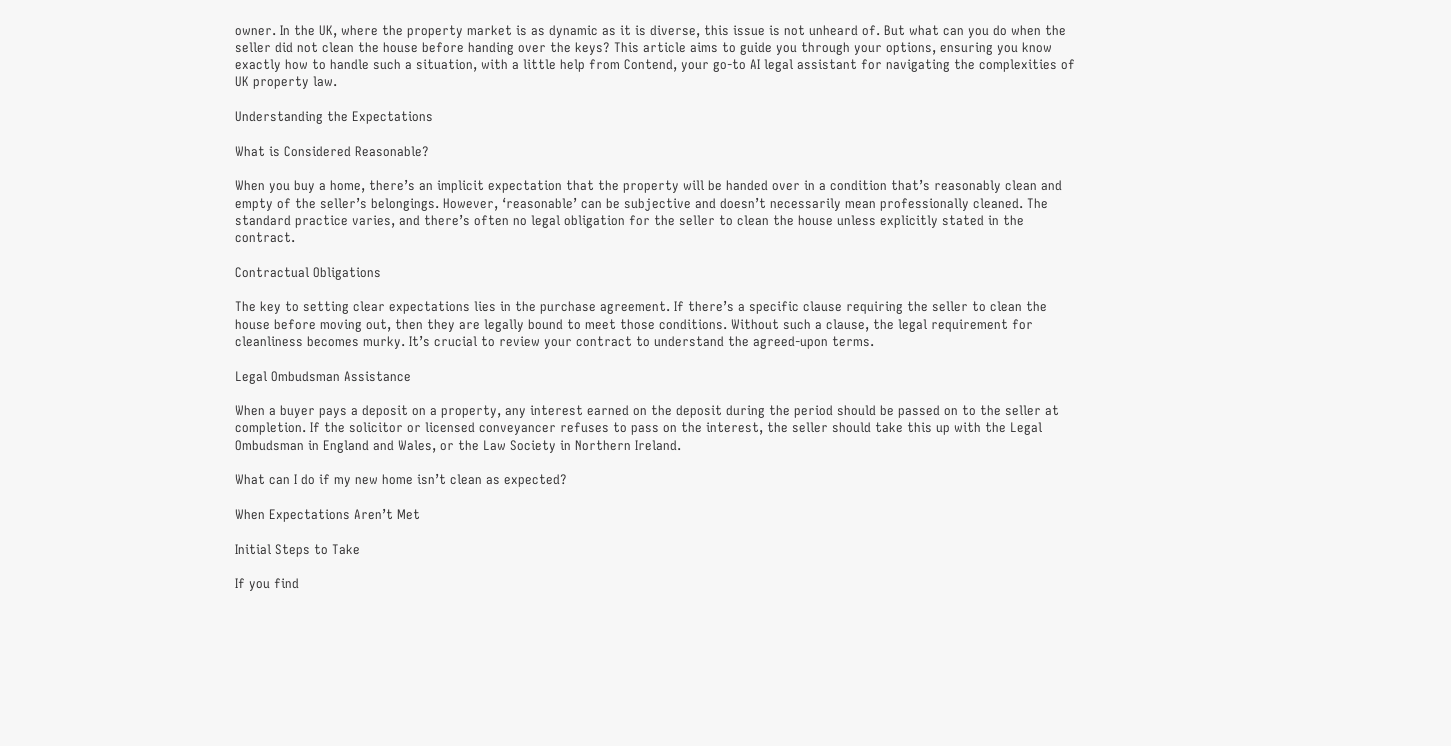owner. In the UK, where the property market is as dynamic as it is diverse, this issue is not unheard of. But what can you do when the seller did not clean the house before handing over the keys? This article aims to guide you through your options, ensuring you know exactly how to handle such a situation, with a little help from Contend, your go-to AI legal assistant for navigating the complexities of UK property law.

Understanding the Expectations

What is Considered Reasonable?

When you buy a home, there’s an implicit expectation that the property will be handed over in a condition that’s reasonably clean and empty of the seller’s belongings. However, ‘reasonable’ can be subjective and doesn’t necessarily mean professionally cleaned. The standard practice varies, and there’s often no legal obligation for the seller to clean the house unless explicitly stated in the contract.

Contractual Obligations

The key to setting clear expectations lies in the purchase agreement. If there’s a specific clause requiring the seller to clean the house before moving out, then they are legally bound to meet those conditions. Without such a clause, the legal requirement for cleanliness becomes murky. It’s crucial to review your contract to understand the agreed-upon terms.

Legal Ombudsman Assistance

When a buyer pays a deposit on a property, any interest earned on the deposit during the period should be passed on to the seller at completion. If the solicitor or licensed conveyancer refuses to pass on the interest, the seller should take this up with the Legal Ombudsman in England and Wales, or the Law Society in Northern Ireland.

What can I do if my new home isn’t clean as expected?

When Expectations Aren’t Met

Initial Steps to Take

If you find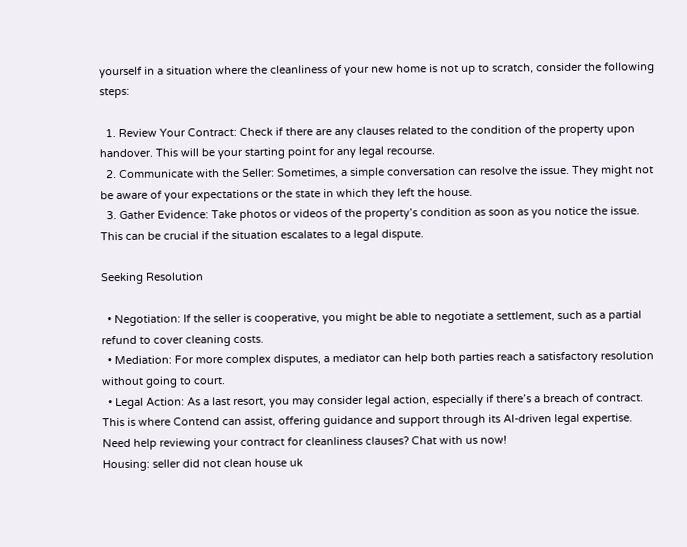yourself in a situation where the cleanliness of your new home is not up to scratch, consider the following steps:

  1. Review Your Contract: Check if there are any clauses related to the condition of the property upon handover. This will be your starting point for any legal recourse.
  2. Communicate with the Seller: Sometimes, a simple conversation can resolve the issue. They might not be aware of your expectations or the state in which they left the house.
  3. Gather Evidence: Take photos or videos of the property’s condition as soon as you notice the issue. This can be crucial if the situation escalates to a legal dispute.

Seeking Resolution

  • Negotiation: If the seller is cooperative, you might be able to negotiate a settlement, such as a partial refund to cover cleaning costs.
  • Mediation: For more complex disputes, a mediator can help both parties reach a satisfactory resolution without going to court.
  • Legal Action: As a last resort, you may consider legal action, especially if there’s a breach of contract. This is where Contend can assist, offering guidance and support through its AI-driven legal expertise.
Need help reviewing your contract for cleanliness clauses? Chat with us now!
Housing: seller did not clean house uk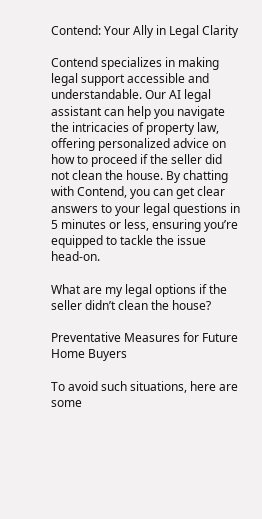Contend: Your Ally in Legal Clarity

Contend specializes in making legal support accessible and understandable. Our AI legal assistant can help you navigate the intricacies of property law, offering personalized advice on how to proceed if the seller did not clean the house. By chatting with Contend, you can get clear answers to your legal questions in 5 minutes or less, ensuring you’re equipped to tackle the issue head-on.

What are my legal options if the seller didn’t clean the house?

Preventative Measures for Future Home Buyers

To avoid such situations, here are some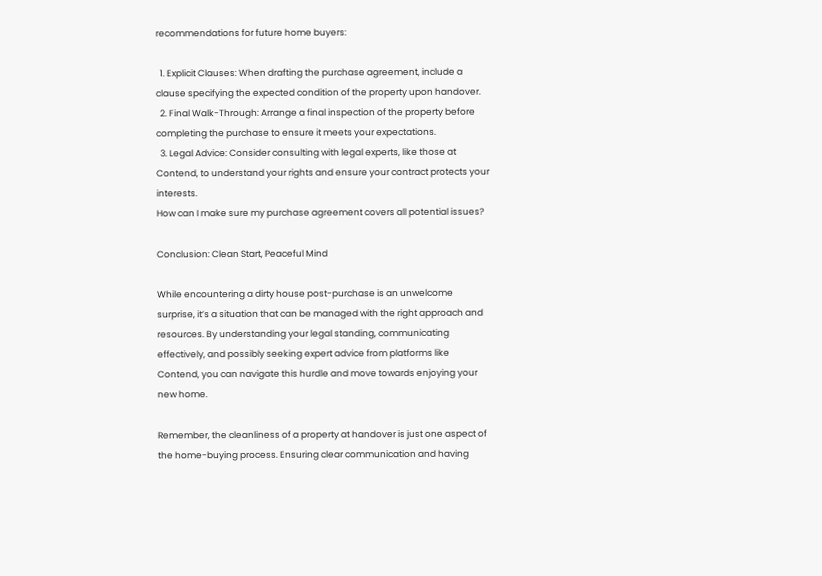recommendations for future home buyers:

  1. Explicit Clauses: When drafting the purchase agreement, include a clause specifying the expected condition of the property upon handover.
  2. Final Walk-Through: Arrange a final inspection of the property before completing the purchase to ensure it meets your expectations.
  3. Legal Advice: Consider consulting with legal experts, like those at Contend, to understand your rights and ensure your contract protects your interests.
How can I make sure my purchase agreement covers all potential issues?

Conclusion: Clean Start, Peaceful Mind

While encountering a dirty house post-purchase is an unwelcome surprise, it’s a situation that can be managed with the right approach and resources. By understanding your legal standing, communicating effectively, and possibly seeking expert advice from platforms like Contend, you can navigate this hurdle and move towards enjoying your new home.

Remember, the cleanliness of a property at handover is just one aspect of the home-buying process. Ensuring clear communication and having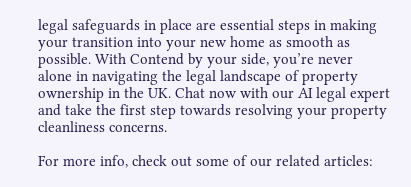legal safeguards in place are essential steps in making your transition into your new home as smooth as possible. With Contend by your side, you’re never alone in navigating the legal landscape of property ownership in the UK. Chat now with our AI legal expert and take the first step towards resolving your property cleanliness concerns.

For more info, check out some of our related articles: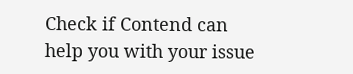Check if Contend can help you with your issue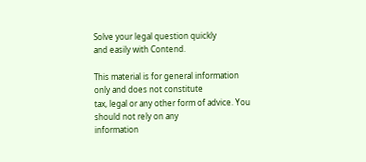Solve your legal question quickly
and easily with Contend.

This material is for general information only and does not constitute
tax, legal or any other form of advice. You should not rely on any
information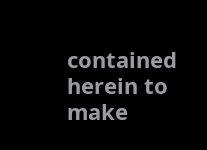contained herein to make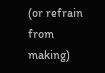(or refrain from making)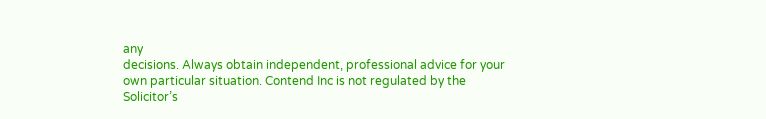any
decisions. Always obtain independent, professional advice for your
own particular situation. Contend Inc is not regulated by the
Solicitor’s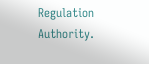Regulation Authority.